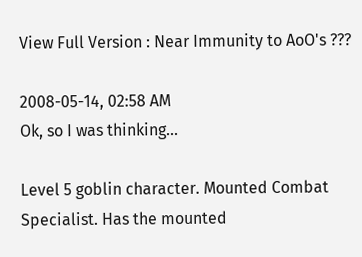View Full Version : Near Immunity to AoO's ???

2008-05-14, 02:58 AM
Ok, so I was thinking...

Level 5 goblin character. Mounted Combat Specialist. Has the mounted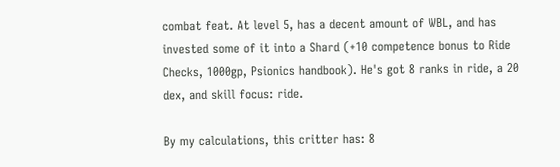combat feat. At level 5, has a decent amount of WBL, and has invested some of it into a Shard (+10 competence bonus to Ride Checks, 1000gp, Psionics handbook). He's got 8 ranks in ride, a 20 dex, and skill focus: ride.

By my calculations, this critter has: 8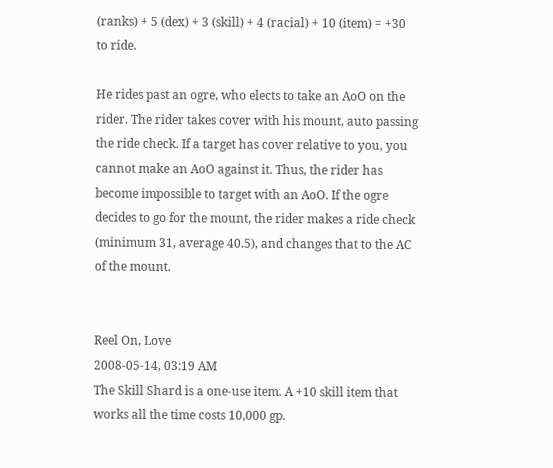(ranks) + 5 (dex) + 3 (skill) + 4 (racial) + 10 (item) = +30 to ride.

He rides past an ogre, who elects to take an AoO on the rider. The rider takes cover with his mount, auto passing the ride check. If a target has cover relative to you, you cannot make an AoO against it. Thus, the rider has become impossible to target with an AoO. If the ogre decides to go for the mount, the rider makes a ride check (minimum 31, average 40.5), and changes that to the AC of the mount.


Reel On, Love
2008-05-14, 03:19 AM
The Skill Shard is a one-use item. A +10 skill item that works all the time costs 10,000 gp.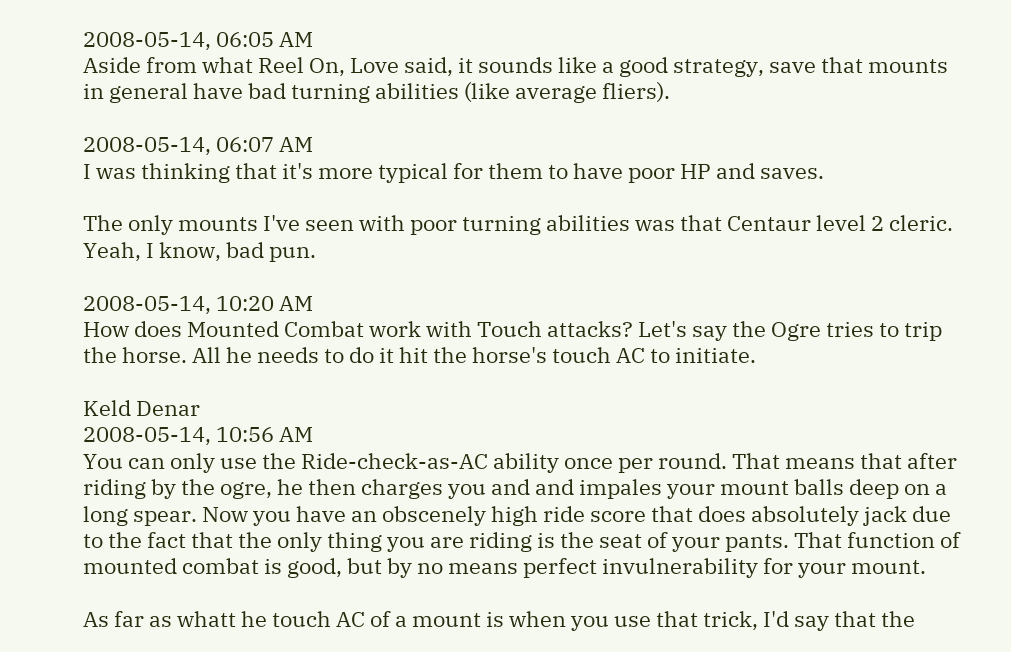2008-05-14, 06:05 AM
Aside from what Reel On, Love said, it sounds like a good strategy, save that mounts in general have bad turning abilities (like average fliers).

2008-05-14, 06:07 AM
I was thinking that it's more typical for them to have poor HP and saves.

The only mounts I've seen with poor turning abilities was that Centaur level 2 cleric. Yeah, I know, bad pun.

2008-05-14, 10:20 AM
How does Mounted Combat work with Touch attacks? Let's say the Ogre tries to trip the horse. All he needs to do it hit the horse's touch AC to initiate.

Keld Denar
2008-05-14, 10:56 AM
You can only use the Ride-check-as-AC ability once per round. That means that after riding by the ogre, he then charges you and and impales your mount balls deep on a long spear. Now you have an obscenely high ride score that does absolutely jack due to the fact that the only thing you are riding is the seat of your pants. That function of mounted combat is good, but by no means perfect invulnerability for your mount.

As far as whatt he touch AC of a mount is when you use that trick, I'd say that the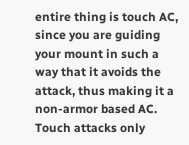entire thing is touch AC, since you are guiding your mount in such a way that it avoids the attack, thus making it a non-armor based AC. Touch attacks only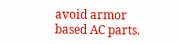avoid armor based AC parts.